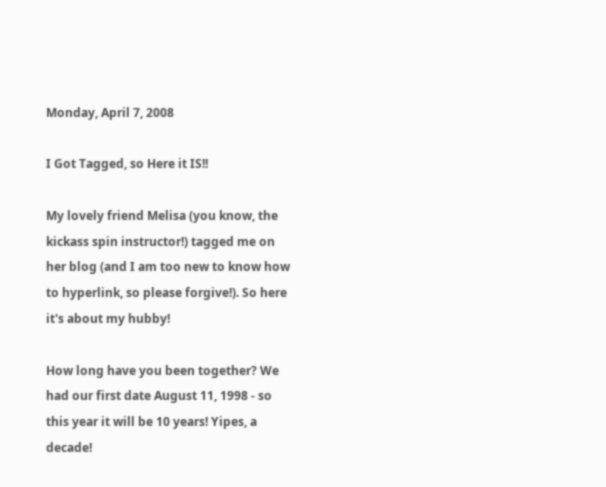Monday, April 7, 2008

I Got Tagged, so Here it IS!!

My lovely friend Melisa (you know, the kickass spin instructor!) tagged me on her blog (and I am too new to know how to hyperlink, so please forgive!). So here it's about my hubby!

How long have you been together? We had our first date August 11, 1998 - so this year it will be 10 years! Yipes, a decade!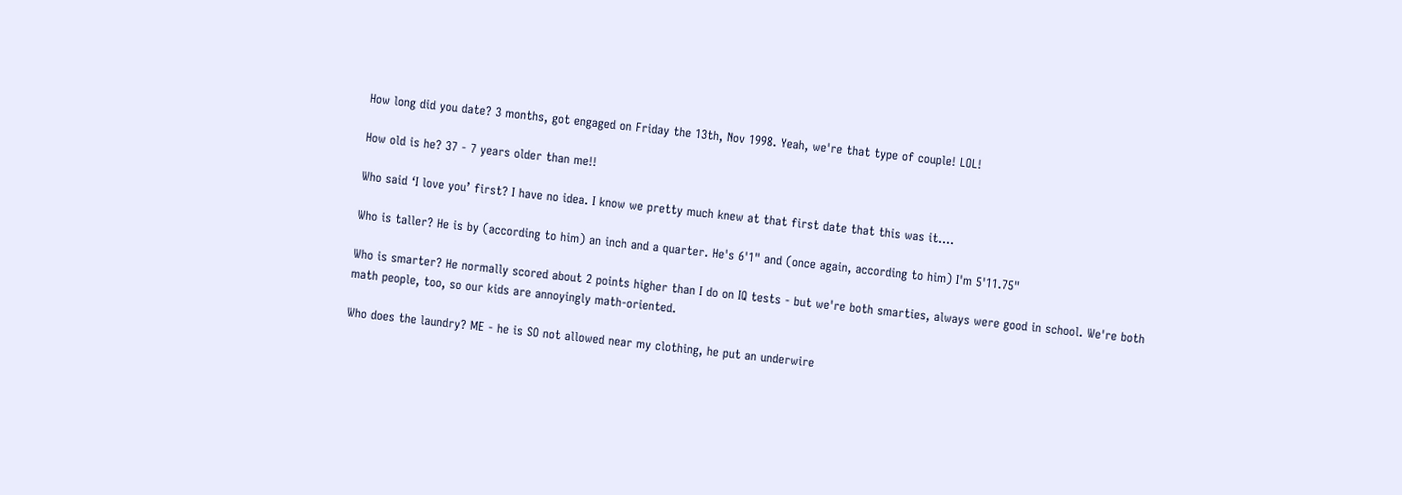How long did you date? 3 months, got engaged on Friday the 13th, Nov 1998. Yeah, we're that type of couple! LOL!

How old is he? 37 - 7 years older than me!!

Who said ‘I love you’ first? I have no idea. I know we pretty much knew at that first date that this was it....

Who is taller? He is by (according to him) an inch and a quarter. He's 6'1" and (once again, according to him) I'm 5'11.75"

Who is smarter? He normally scored about 2 points higher than I do on IQ tests - but we're both smarties, always were good in school. We're both math people, too, so our kids are annoyingly math-oriented.

Who does the laundry? ME - he is SO not allowed near my clothing, he put an underwire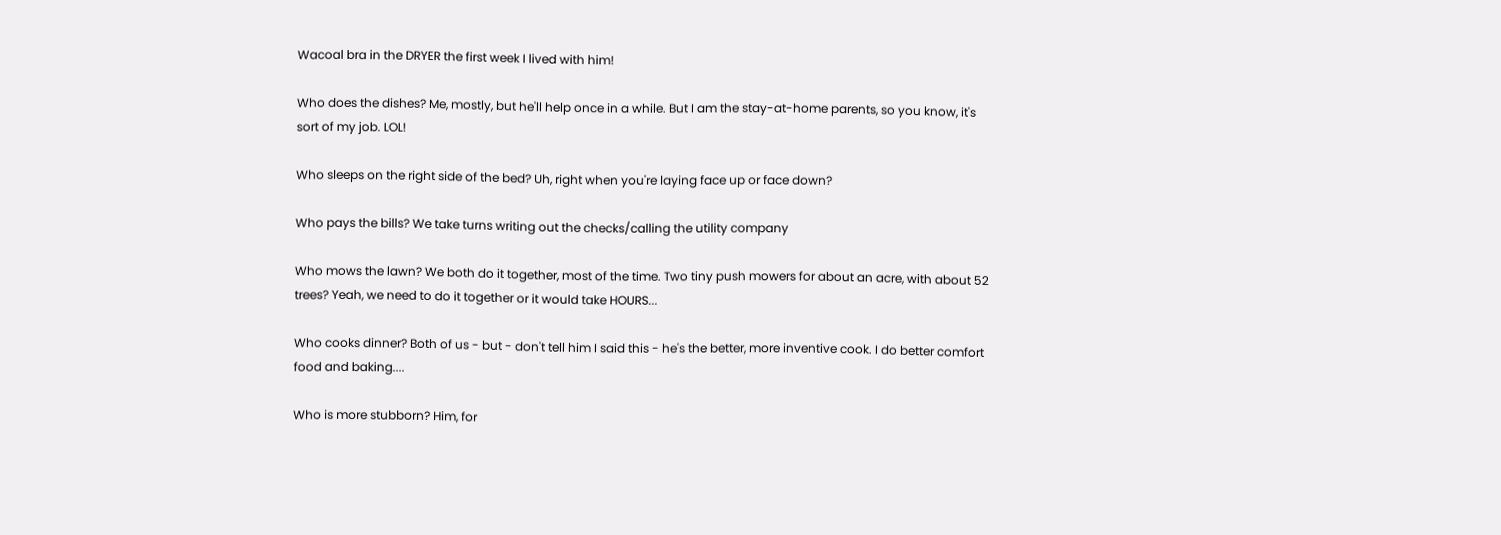Wacoal bra in the DRYER the first week I lived with him!

Who does the dishes? Me, mostly, but he'll help once in a while. But I am the stay-at-home parents, so you know, it's sort of my job. LOL!

Who sleeps on the right side of the bed? Uh, right when you're laying face up or face down?

Who pays the bills? We take turns writing out the checks/calling the utility company

Who mows the lawn? We both do it together, most of the time. Two tiny push mowers for about an acre, with about 52 trees? Yeah, we need to do it together or it would take HOURS...

Who cooks dinner? Both of us - but - don't tell him I said this - he's the better, more inventive cook. I do better comfort food and baking....

Who is more stubborn? Him, for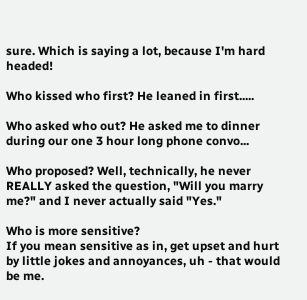sure. Which is saying a lot, because I'm hard headed!

Who kissed who first? He leaned in first.....

Who asked who out? He asked me to dinner during our one 3 hour long phone convo...

Who proposed? Well, technically, he never REALLY asked the question, "Will you marry me?" and I never actually said "Yes."

Who is more sensitive?
If you mean sensitive as in, get upset and hurt by little jokes and annoyances, uh - that would be me.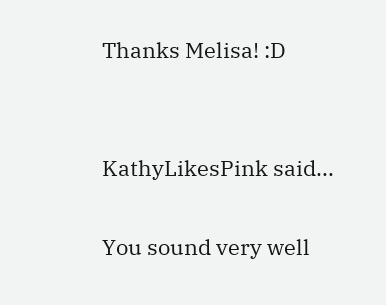Thanks Melisa! :D


KathyLikesPink said...

You sound very well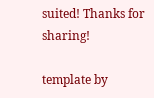suited! Thanks for sharing!

template by